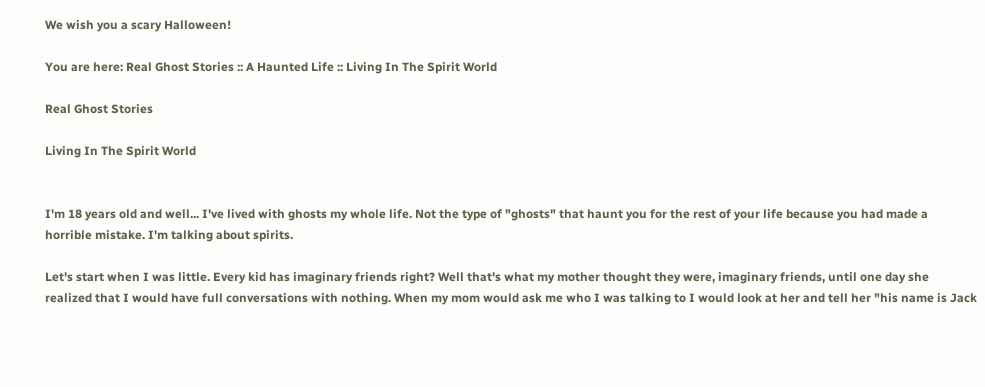We wish you a scary Halloween!

You are here: Real Ghost Stories :: A Haunted Life :: Living In The Spirit World

Real Ghost Stories

Living In The Spirit World


I'm 18 years old and well... I've lived with ghosts my whole life. Not the type of "ghosts" that haunt you for the rest of your life because you had made a horrible mistake. I'm talking about spirits.

Let's start when I was little. Every kid has imaginary friends right? Well that's what my mother thought they were, imaginary friends, until one day she realized that I would have full conversations with nothing. When my mom would ask me who I was talking to I would look at her and tell her "his name is Jack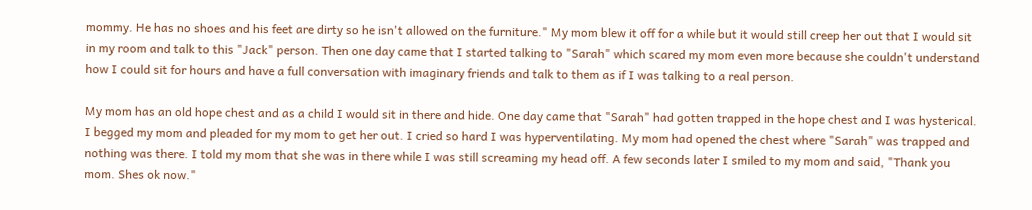mommy. He has no shoes and his feet are dirty so he isn't allowed on the furniture." My mom blew it off for a while but it would still creep her out that I would sit in my room and talk to this "Jack" person. Then one day came that I started talking to "Sarah" which scared my mom even more because she couldn't understand how I could sit for hours and have a full conversation with imaginary friends and talk to them as if I was talking to a real person.

My mom has an old hope chest and as a child I would sit in there and hide. One day came that "Sarah" had gotten trapped in the hope chest and I was hysterical. I begged my mom and pleaded for my mom to get her out. I cried so hard I was hyperventilating. My mom had opened the chest where "Sarah" was trapped and nothing was there. I told my mom that she was in there while I was still screaming my head off. A few seconds later I smiled to my mom and said, "Thank you mom. Shes ok now."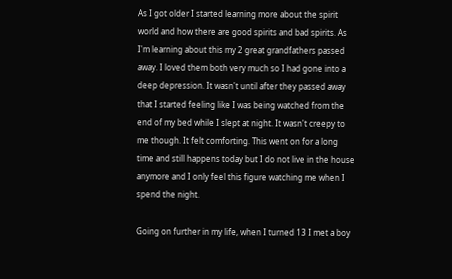As I got older I started learning more about the spirit world and how there are good spirits and bad spirits. As I'm learning about this my 2 great grandfathers passed away. I loved them both very much so I had gone into a deep depression. It wasn't until after they passed away that I started feeling like I was being watched from the end of my bed while I slept at night. It wasn't creepy to me though. It felt comforting. This went on for a long time and still happens today but I do not live in the house anymore and I only feel this figure watching me when I spend the night.

Going on further in my life, when I turned 13 I met a boy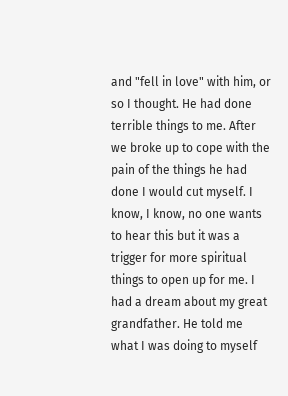and "fell in love" with him, or so I thought. He had done terrible things to me. After we broke up to cope with the pain of the things he had done I would cut myself. I know, I know, no one wants to hear this but it was a trigger for more spiritual things to open up for me. I had a dream about my great grandfather. He told me what I was doing to myself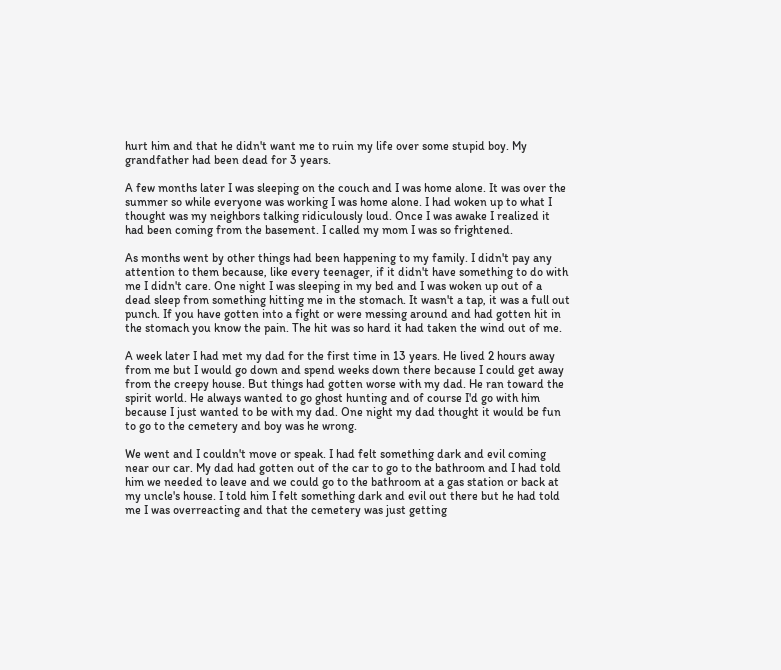hurt him and that he didn't want me to ruin my life over some stupid boy. My grandfather had been dead for 3 years.

A few months later I was sleeping on the couch and I was home alone. It was over the summer so while everyone was working I was home alone. I had woken up to what I thought was my neighbors talking ridiculously loud. Once I was awake I realized it had been coming from the basement. I called my mom I was so frightened.

As months went by other things had been happening to my family. I didn't pay any attention to them because, like every teenager, if it didn't have something to do with me I didn't care. One night I was sleeping in my bed and I was woken up out of a dead sleep from something hitting me in the stomach. It wasn't a tap, it was a full out punch. If you have gotten into a fight or were messing around and had gotten hit in the stomach you know the pain. The hit was so hard it had taken the wind out of me.

A week later I had met my dad for the first time in 13 years. He lived 2 hours away from me but I would go down and spend weeks down there because I could get away from the creepy house. But things had gotten worse with my dad. He ran toward the spirit world. He always wanted to go ghost hunting and of course I'd go with him because I just wanted to be with my dad. One night my dad thought it would be fun to go to the cemetery and boy was he wrong.

We went and I couldn't move or speak. I had felt something dark and evil coming near our car. My dad had gotten out of the car to go to the bathroom and I had told him we needed to leave and we could go to the bathroom at a gas station or back at my uncle's house. I told him I felt something dark and evil out there but he had told me I was overreacting and that the cemetery was just getting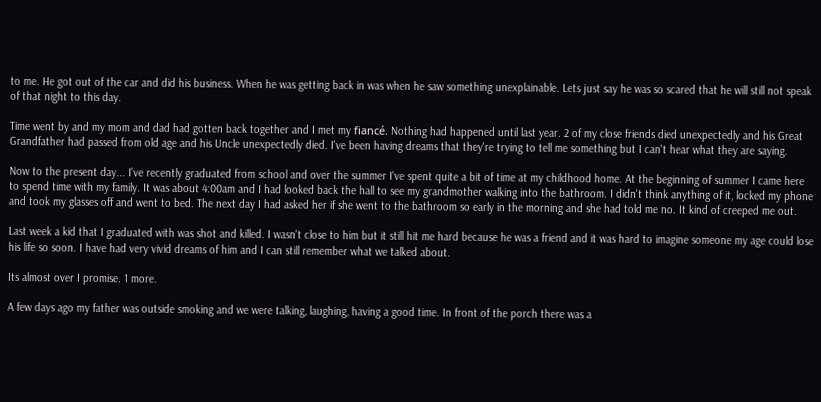to me. He got out of the car and did his business. When he was getting back in was when he saw something unexplainable. Lets just say he was so scared that he will still not speak of that night to this day.

Time went by and my mom and dad had gotten back together and I met my fiancé. Nothing had happened until last year. 2 of my close friends died unexpectedly and his Great Grandfather had passed from old age and his Uncle unexpectedly died. I've been having dreams that they're trying to tell me something but I can't hear what they are saying.

Now to the present day... I've recently graduated from school and over the summer I've spent quite a bit of time at my childhood home. At the beginning of summer I came here to spend time with my family. It was about 4:00am and I had looked back the hall to see my grandmother walking into the bathroom. I didn't think anything of it, locked my phone and took my glasses off and went to bed. The next day I had asked her if she went to the bathroom so early in the morning and she had told me no. It kind of creeped me out.

Last week a kid that I graduated with was shot and killed. I wasn't close to him but it still hit me hard because he was a friend and it was hard to imagine someone my age could lose his life so soon. I have had very vivid dreams of him and I can still remember what we talked about.

Its almost over I promise. 1 more.

A few days ago my father was outside smoking and we were talking, laughing, having a good time. In front of the porch there was a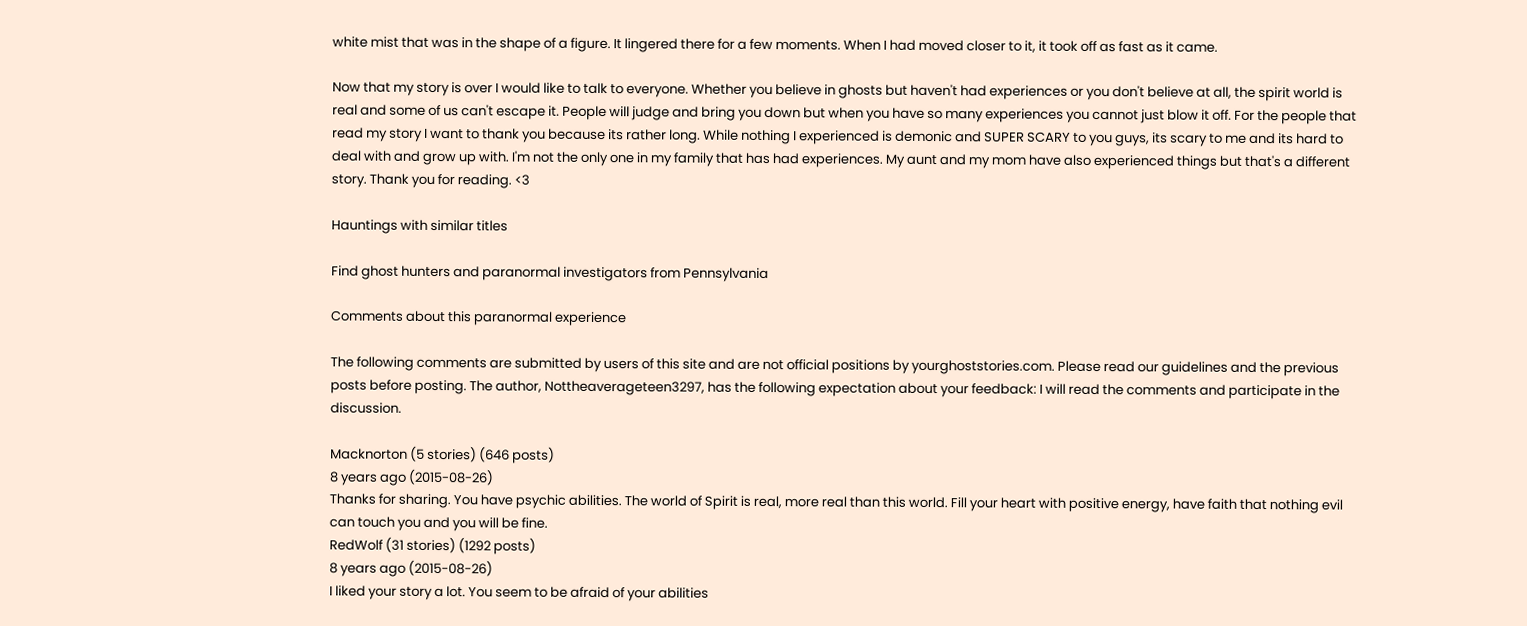white mist that was in the shape of a figure. It lingered there for a few moments. When I had moved closer to it, it took off as fast as it came.

Now that my story is over I would like to talk to everyone. Whether you believe in ghosts but haven't had experiences or you don't believe at all, the spirit world is real and some of us can't escape it. People will judge and bring you down but when you have so many experiences you cannot just blow it off. For the people that read my story I want to thank you because its rather long. While nothing I experienced is demonic and SUPER SCARY to you guys, its scary to me and its hard to deal with and grow up with. I'm not the only one in my family that has had experiences. My aunt and my mom have also experienced things but that's a different story. Thank you for reading. <3

Hauntings with similar titles

Find ghost hunters and paranormal investigators from Pennsylvania

Comments about this paranormal experience

The following comments are submitted by users of this site and are not official positions by yourghoststories.com. Please read our guidelines and the previous posts before posting. The author, Nottheaverageteen3297, has the following expectation about your feedback: I will read the comments and participate in the discussion.

Macknorton (5 stories) (646 posts)
8 years ago (2015-08-26)
Thanks for sharing. You have psychic abilities. The world of Spirit is real, more real than this world. Fill your heart with positive energy, have faith that nothing evil can touch you and you will be fine.
RedWolf (31 stories) (1292 posts)
8 years ago (2015-08-26)
I liked your story a lot. You seem to be afraid of your abilities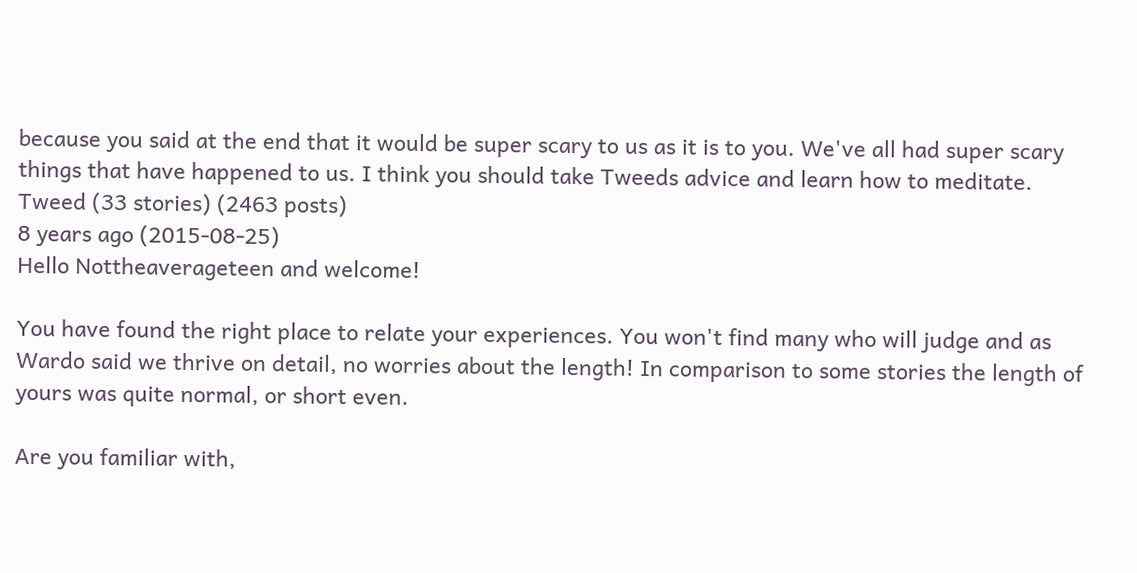because you said at the end that it would be super scary to us as it is to you. We've all had super scary things that have happened to us. I think you should take Tweeds advice and learn how to meditate.
Tweed (33 stories) (2463 posts)
8 years ago (2015-08-25)
Hello Nottheaverageteen and welcome!

You have found the right place to relate your experiences. You won't find many who will judge and as Wardo said we thrive on detail, no worries about the length! In comparison to some stories the length of yours was quite normal, or short even.

Are you familiar with,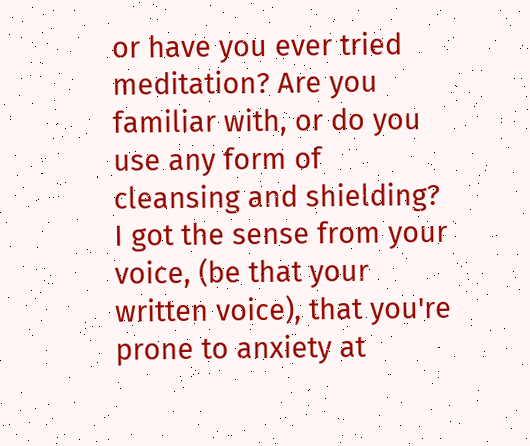or have you ever tried meditation? Are you familiar with, or do you use any form of cleansing and shielding? I got the sense from your voice, (be that your written voice), that you're prone to anxiety at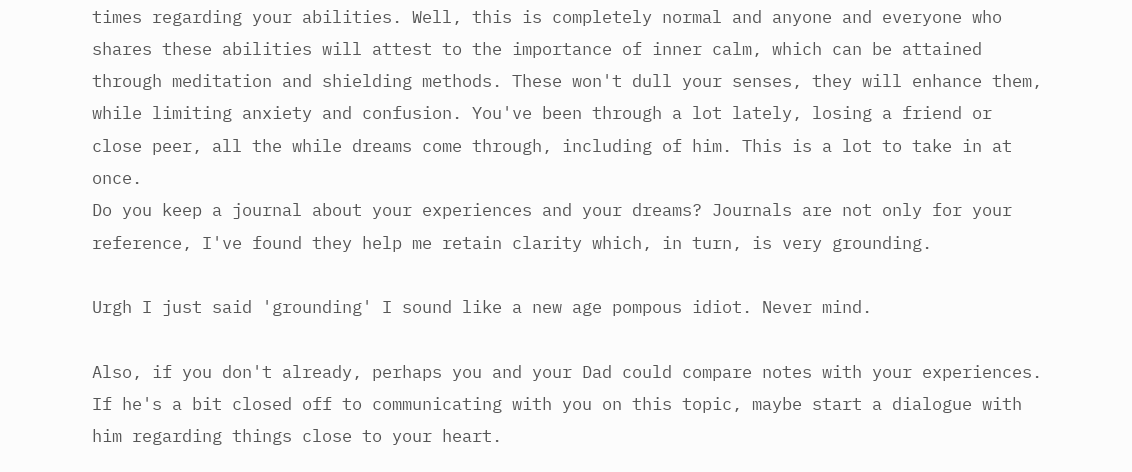times regarding your abilities. Well, this is completely normal and anyone and everyone who shares these abilities will attest to the importance of inner calm, which can be attained through meditation and shielding methods. These won't dull your senses, they will enhance them, while limiting anxiety and confusion. You've been through a lot lately, losing a friend or close peer, all the while dreams come through, including of him. This is a lot to take in at once.
Do you keep a journal about your experiences and your dreams? Journals are not only for your reference, I've found they help me retain clarity which, in turn, is very grounding.

Urgh I just said 'grounding' I sound like a new age pompous idiot. Never mind.

Also, if you don't already, perhaps you and your Dad could compare notes with your experiences. If he's a bit closed off to communicating with you on this topic, maybe start a dialogue with him regarding things close to your heart.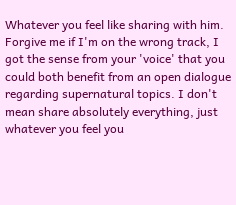Whatever you feel like sharing with him. Forgive me if I'm on the wrong track, I got the sense from your 'voice' that you could both benefit from an open dialogue regarding supernatural topics. I don't mean share absolutely everything, just whatever you feel you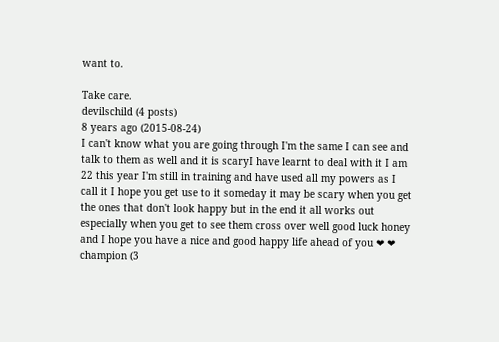want to.

Take care.
devilschild (4 posts)
8 years ago (2015-08-24)
I can't know what you are going through I'm the same I can see and talk to them as well and it is scaryI have learnt to deal with it I am 22 this year I'm still in training and have used all my powers as I call it I hope you get use to it someday it may be scary when you get the ones that don't look happy but in the end it all works out especially when you get to see them cross over well good luck honey and I hope you have a nice and good happy life ahead of you ❤ ❤
champion (3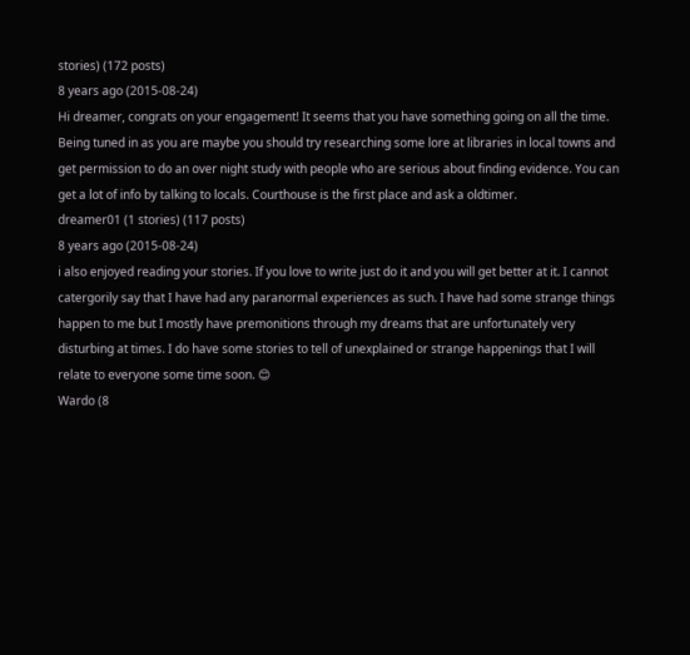stories) (172 posts)
8 years ago (2015-08-24)
Hi dreamer, congrats on your engagement! It seems that you have something going on all the time. Being tuned in as you are maybe you should try researching some lore at libraries in local towns and get permission to do an over night study with people who are serious about finding evidence. You can get a lot of info by talking to locals. Courthouse is the first place and ask a oldtimer.
dreamer01 (1 stories) (117 posts)
8 years ago (2015-08-24)
i also enjoyed reading your stories. If you love to write just do it and you will get better at it. I cannot catergorily say that I have had any paranormal experiences as such. I have had some strange things happen to me but I mostly have premonitions through my dreams that are unfortunately very disturbing at times. I do have some stories to tell of unexplained or strange happenings that I will relate to everyone some time soon. 😊
Wardo (8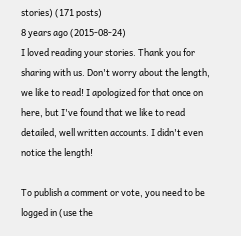stories) (171 posts)
8 years ago (2015-08-24)
I loved reading your stories. Thank you for sharing with us. Don't worry about the length, we like to read! I apologized for that once on here, but I've found that we like to read detailed, well written accounts. I didn't even notice the length!

To publish a comment or vote, you need to be logged in (use the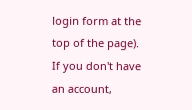login form at the top of the page). If you don't have an account,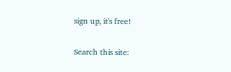sign up, it's free!

Search this site: